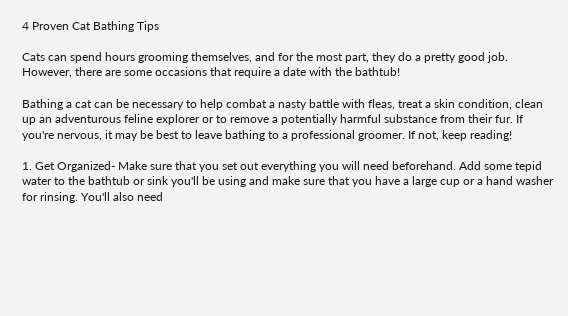4 Proven Cat Bathing Tips

Cats can spend hours grooming themselves, and for the most part, they do a pretty good job. However, there are some occasions that require a date with the bathtub!

Bathing a cat can be necessary to help combat a nasty battle with fleas, treat a skin condition, clean up an adventurous feline explorer or to remove a potentially harmful substance from their fur. If you're nervous, it may be best to leave bathing to a professional groomer. If not, keep reading!

1. Get Organized- Make sure that you set out everything you will need beforehand. Add some tepid water to the bathtub or sink you'll be using and make sure that you have a large cup or a hand washer for rinsing. You'll also need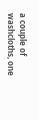a couple of washcloths, one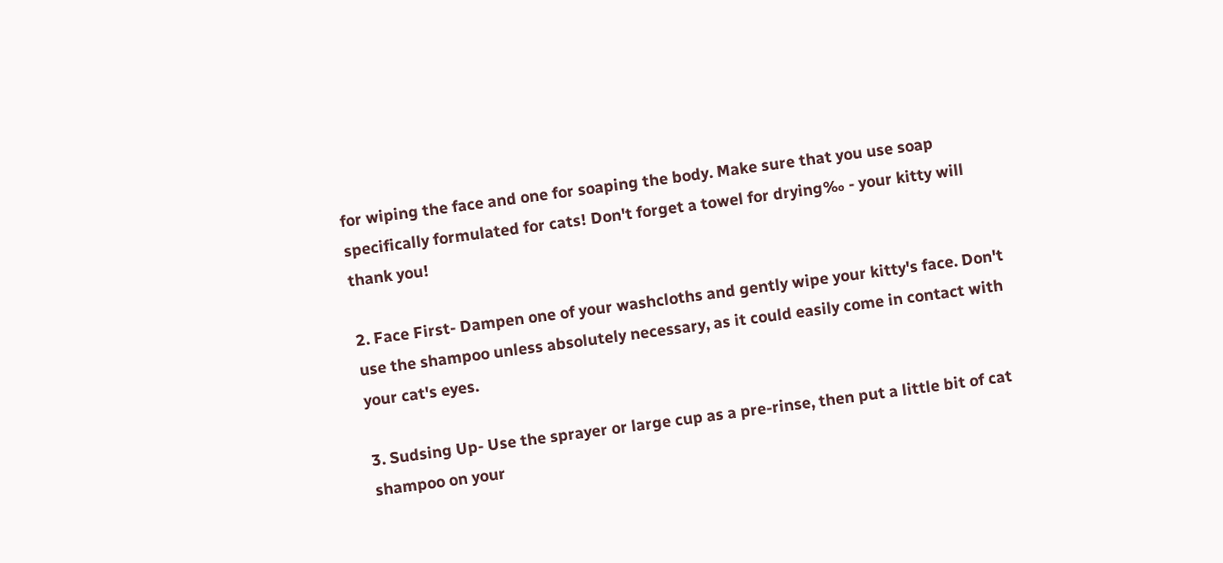for wiping the face and one for soaping the body. Make sure that you use soap specifically formulated for cats! Don't forget a towel for drying‰ - your kitty will thank you!

2. Face First- Dampen one of your washcloths and gently wipe your kitty's face. Don't use the shampoo unless absolutely necessary, as it could easily come in contact with your cat's eyes.

3. Sudsing Up- Use the sprayer or large cup as a pre-rinse, then put a little bit of cat shampoo on your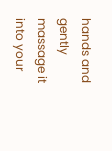hands and gently massage it into your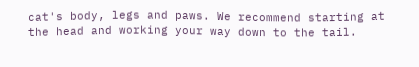cat's body, legs and paws. We recommend starting at the head and working your way down to the tail.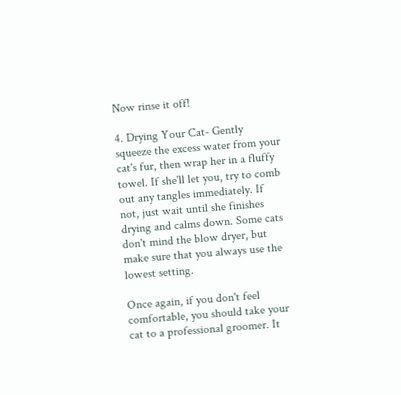Now rinse it off!

4. Drying Your Cat- Gently squeeze the excess water from your cat's fur, then wrap her in a fluffy towel. If she'll let you, try to comb out any tangles immediately. If not, just wait until she finishes drying and calms down. Some cats don't mind the blow dryer, but make sure that you always use the lowest setting.

Once again, if you don't feel comfortable, you should take your cat to a professional groomer. It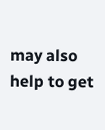may also help to get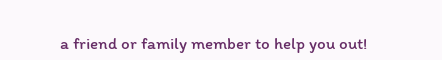a friend or family member to help you out!